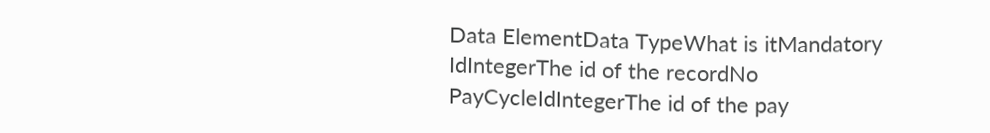Data ElementData TypeWhat is itMandatory
IdIntegerThe id of the recordNo
PayCycleIdIntegerThe id of the pay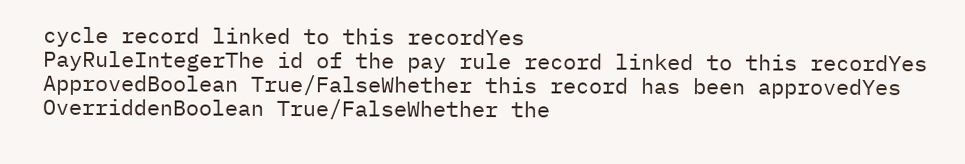cycle record linked to this recordYes
PayRuleIntegerThe id of the pay rule record linked to this recordYes
ApprovedBoolean True/FalseWhether this record has been approvedYes
OverriddenBoolean True/FalseWhether the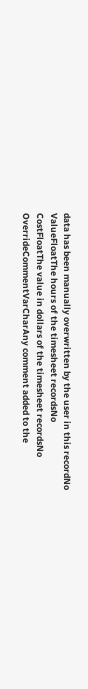data has been manually overwritten by the user in this recordNo
ValueFloatThe hours of the timesheet recordsNo
CostFloatThe value in dollars of the timesheet recordsNo
OverrideCommentVarCharAny comment added to the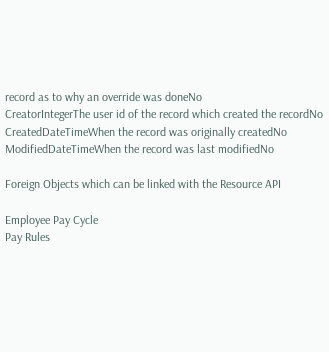record as to why an override was doneNo
CreatorIntegerThe user id of the record which created the recordNo
CreatedDateTimeWhen the record was originally createdNo
ModifiedDateTimeWhen the record was last modifiedNo

Foreign Objects which can be linked with the Resource API

Employee Pay Cycle
Pay Rules